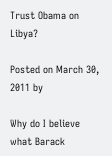Trust Obama on Libya?

Posted on March 30, 2011 by

Why do I believe what Barack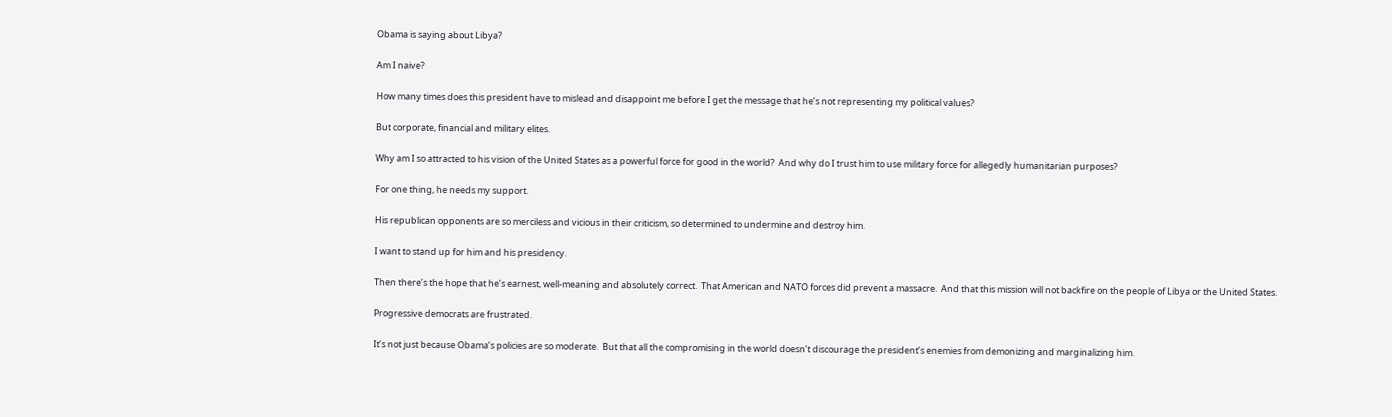Obama is saying about Libya?

Am I naive?

How many times does this president have to mislead and disappoint me before I get the message that he’s not representing my political values?

But corporate, financial and military elites.

Why am I so attracted to his vision of the United States as a powerful force for good in the world?  And why do I trust him to use military force for allegedly humanitarian purposes?

For one thing, he needs my support.

His republican opponents are so merciless and vicious in their criticism, so determined to undermine and destroy him.

I want to stand up for him and his presidency.

Then there’s the hope that he’s earnest, well-meaning and absolutely correct.  That American and NATO forces did prevent a massacre.  And that this mission will not backfire on the people of Libya or the United States.

Progressive democrats are frustrated.

It’s not just because Obama’s policies are so moderate.  But that all the compromising in the world doesn’t discourage the president’s enemies from demonizing and marginalizing him.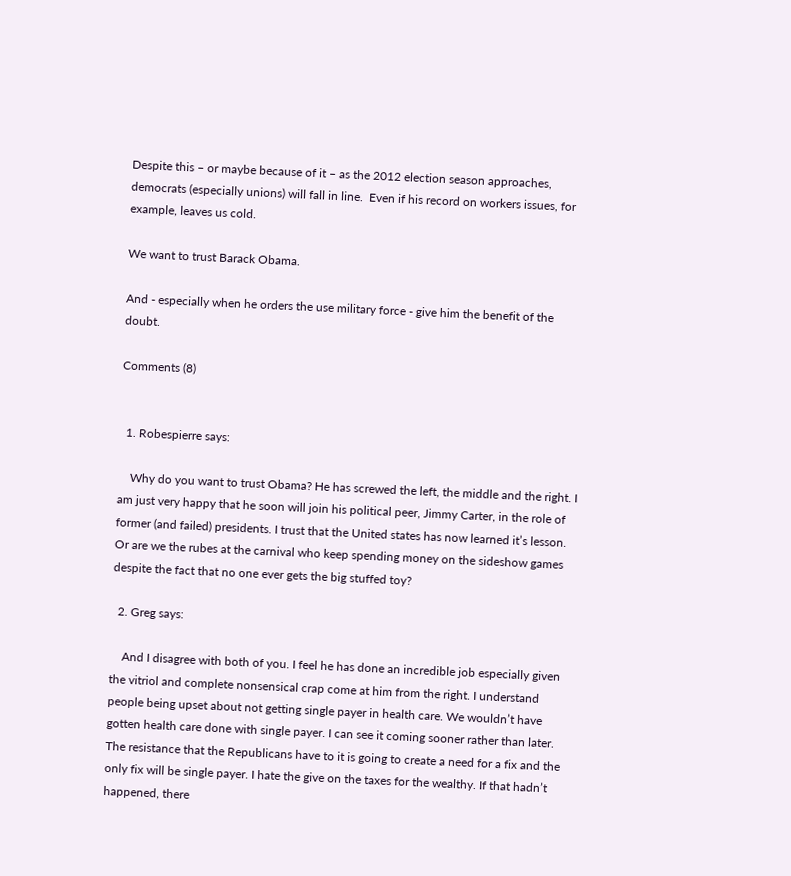Despite this – or maybe because of it – as the 2012 election season approaches, democrats (especially unions) will fall in line.  Even if his record on workers issues, for example, leaves us cold.

We want to trust Barack Obama.

And - especially when he orders the use military force - give him the benefit of the doubt.

Comments (8)


  1. Robespierre says:

    Why do you want to trust Obama? He has screwed the left, the middle and the right. I am just very happy that he soon will join his political peer, Jimmy Carter, in the role of former (and failed) presidents. I trust that the United states has now learned it’s lesson. Or are we the rubes at the carnival who keep spending money on the sideshow games despite the fact that no one ever gets the big stuffed toy?

  2. Greg says:

    And I disagree with both of you. I feel he has done an incredible job especially given the vitriol and complete nonsensical crap come at him from the right. I understand people being upset about not getting single payer in health care. We wouldn’t have gotten health care done with single payer. I can see it coming sooner rather than later. The resistance that the Republicans have to it is going to create a need for a fix and the only fix will be single payer. I hate the give on the taxes for the wealthy. If that hadn’t happened, there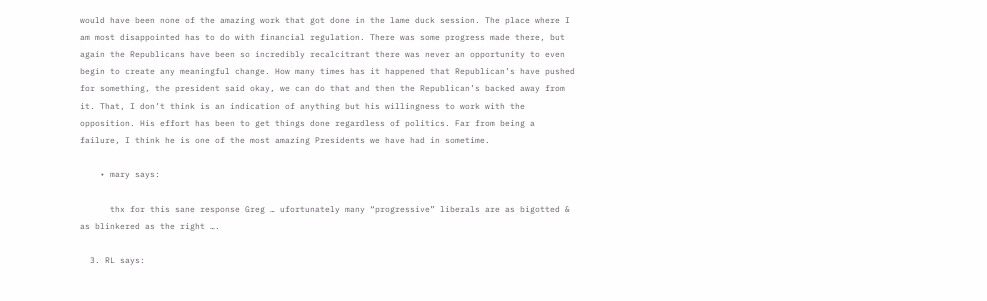would have been none of the amazing work that got done in the lame duck session. The place where I am most disappointed has to do with financial regulation. There was some progress made there, but again the Republicans have been so incredibly recalcitrant there was never an opportunity to even begin to create any meaningful change. How many times has it happened that Republican’s have pushed for something, the president said okay, we can do that and then the Republican’s backed away from it. That, I don’t think is an indication of anything but his willingness to work with the opposition. His effort has been to get things done regardless of politics. Far from being a failure, I think he is one of the most amazing Presidents we have had in sometime.

    • mary says:

      thx for this sane response Greg … ufortunately many “progressive” liberals are as bigotted & as blinkered as the right ….

  3. RL says: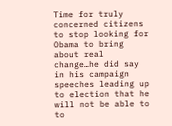Time for truly concerned citizens to stop looking for Obama to bring about real change…he did say in his campaign speeches leading up to election that he will not be able to to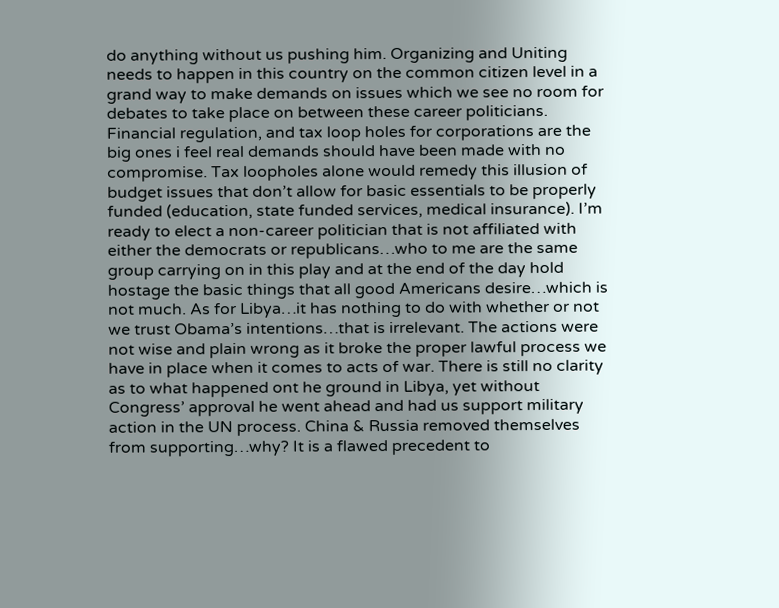do anything without us pushing him. Organizing and Uniting needs to happen in this country on the common citizen level in a grand way to make demands on issues which we see no room for debates to take place on between these career politicians. Financial regulation, and tax loop holes for corporations are the big ones i feel real demands should have been made with no compromise. Tax loopholes alone would remedy this illusion of budget issues that don’t allow for basic essentials to be properly funded (education, state funded services, medical insurance). I’m ready to elect a non-career politician that is not affiliated with either the democrats or republicans…who to me are the same group carrying on in this play and at the end of the day hold hostage the basic things that all good Americans desire…which is not much. As for Libya…it has nothing to do with whether or not we trust Obama’s intentions…that is irrelevant. The actions were not wise and plain wrong as it broke the proper lawful process we have in place when it comes to acts of war. There is still no clarity as to what happened ont he ground in Libya, yet without Congress’ approval he went ahead and had us support military action in the UN process. China & Russia removed themselves from supporting…why? It is a flawed precedent to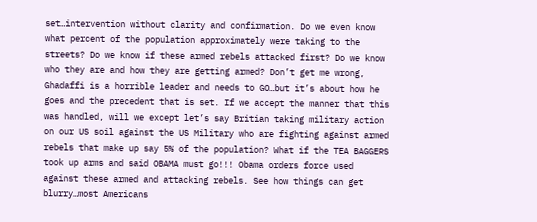set…intervention without clarity and confirmation. Do we even know what percent of the population approximately were taking to the streets? Do we know if these armed rebels attacked first? Do we know who they are and how they are getting armed? Don’t get me wrong, Ghadaffi is a horrible leader and needs to GO…but it’s about how he goes and the precedent that is set. If we accept the manner that this was handled, will we except let’s say Britian taking military action on our US soil against the US Military who are fighting against armed rebels that make up say 5% of the population? What if the TEA BAGGERS took up arms and said OBAMA must go!!! Obama orders force used against these armed and attacking rebels. See how things can get blurry…most Americans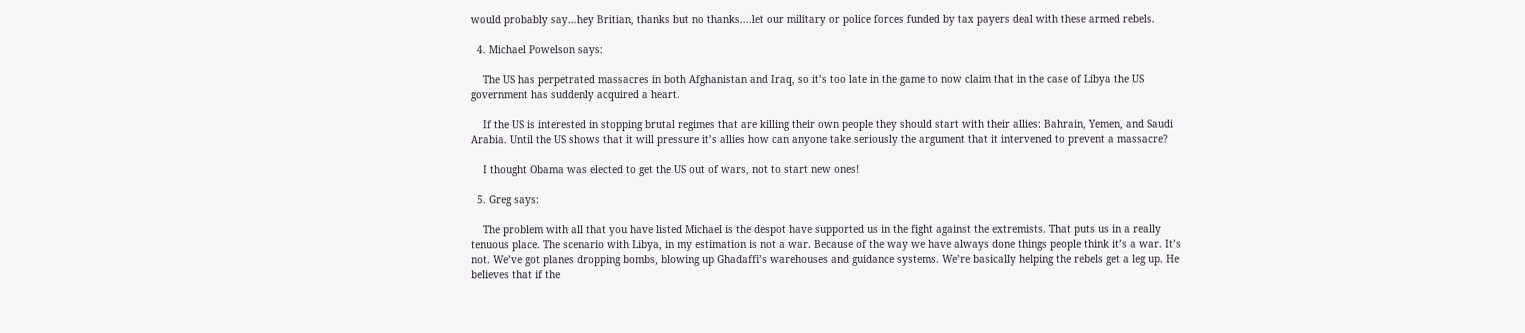would probably say…hey Britian, thanks but no thanks….let our military or police forces funded by tax payers deal with these armed rebels.

  4. Michael Powelson says:

    The US has perpetrated massacres in both Afghanistan and Iraq, so it’s too late in the game to now claim that in the case of Libya the US government has suddenly acquired a heart.

    If the US is interested in stopping brutal regimes that are killing their own people they should start with their allies: Bahrain, Yemen, and Saudi Arabia. Until the US shows that it will pressure it’s allies how can anyone take seriously the argument that it intervened to prevent a massacre?

    I thought Obama was elected to get the US out of wars, not to start new ones!

  5. Greg says:

    The problem with all that you have listed Michael is the despot have supported us in the fight against the extremists. That puts us in a really tenuous place. The scenario with Libya, in my estimation is not a war. Because of the way we have always done things people think it’s a war. It’s not. We’ve got planes dropping bombs, blowing up Ghadaffi’s warehouses and guidance systems. We’re basically helping the rebels get a leg up. He believes that if the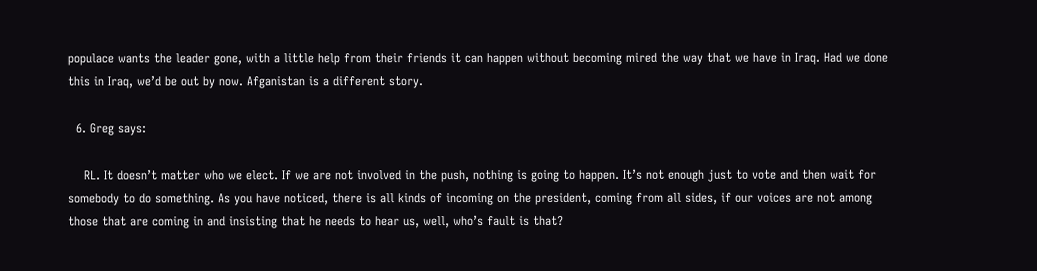populace wants the leader gone, with a little help from their friends it can happen without becoming mired the way that we have in Iraq. Had we done this in Iraq, we’d be out by now. Afganistan is a different story.

  6. Greg says:

    RL. It doesn’t matter who we elect. If we are not involved in the push, nothing is going to happen. It’s not enough just to vote and then wait for somebody to do something. As you have noticed, there is all kinds of incoming on the president, coming from all sides, if our voices are not among those that are coming in and insisting that he needs to hear us, well, who’s fault is that?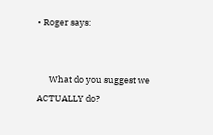• Roger says:


      What do you suggest we ACTUALLY do?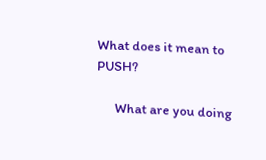What does it mean to PUSH?

      What are you doing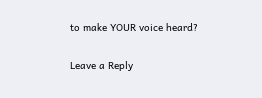to make YOUR voice heard?

Leave a Reply